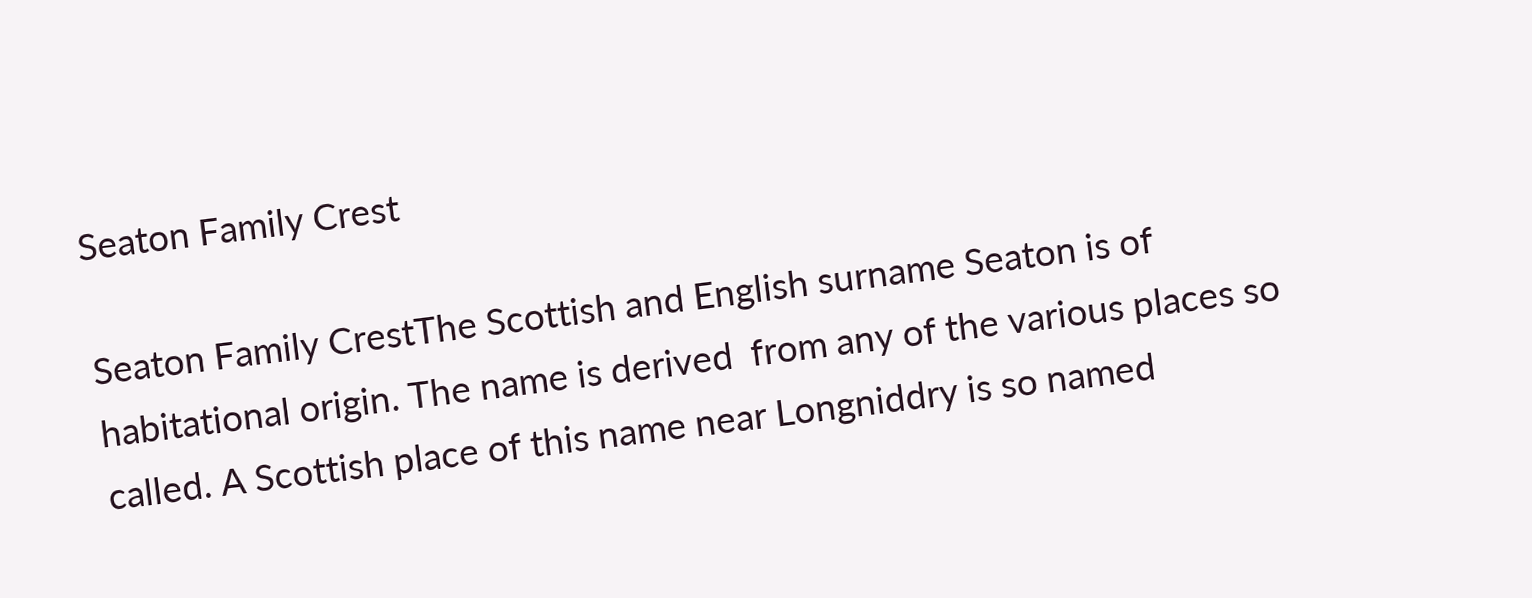Seaton Family Crest

Seaton Family CrestThe Scottish and English surname Seaton is of  habitational origin. The name is derived  from any of the various places so called. A Scottish place of this name near Longniddry is so named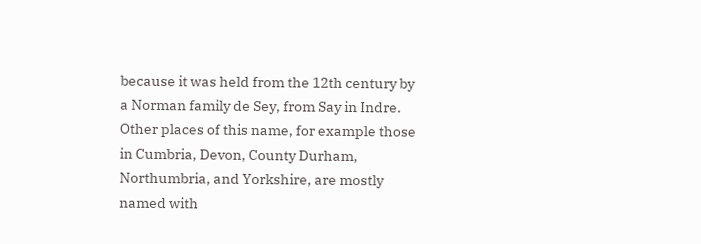because it was held from the 12th century by a Norman family de Sey, from Say in Indre. Other places of this name, for example those in Cumbria, Devon, County Durham, Northumbria, and Yorkshire, are mostly named with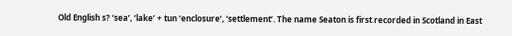Old English s? ‘sea’, ‘lake’ + tun ‘enclosure’, ‘settlement’. The name Seaton is first recorded in Scotland in East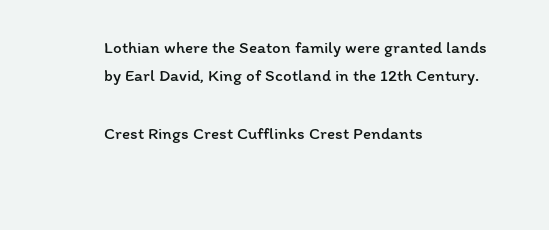Lothian where the Seaton family were granted lands by Earl David, King of Scotland in the 12th Century.

Crest Rings Crest Cufflinks Crest Pendants